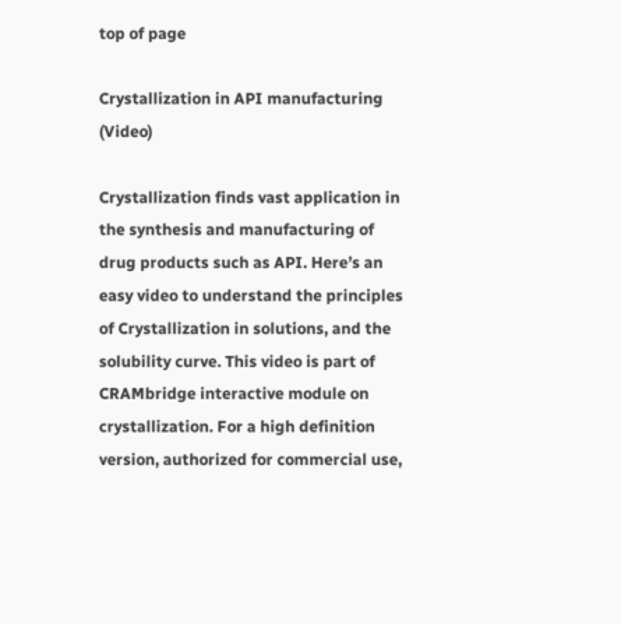top of page

Crystallization in API manufacturing (Video)

Crystallization finds vast application in the synthesis and manufacturing of drug products such as API. Here’s an easy video to understand the principles of Crystallization in solutions, and the solubility curve. This video is part of CRAMbridge interactive module on crystallization. For a high definition version, authorized for commercial use,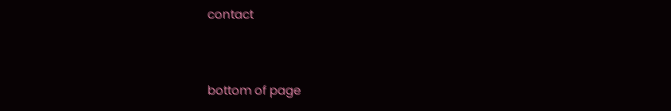contact


bottom of page